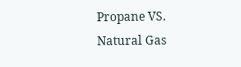Propane VS. Natural Gas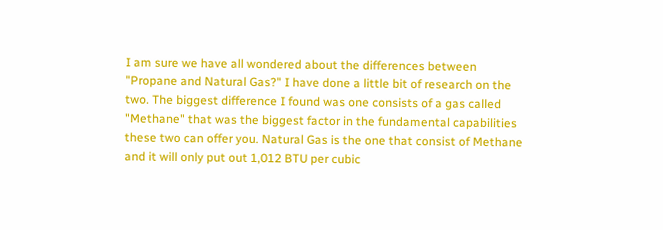I am sure we have all wondered about the differences between "Propane and Natural Gas?" I have done a little bit of research on the two. The biggest difference I found was one consists of a gas called "Methane" that was the biggest factor in the fundamental capabilities these two can offer you. Natural Gas is the one that consist of Methane and it will only put out 1,012 BTU per cubic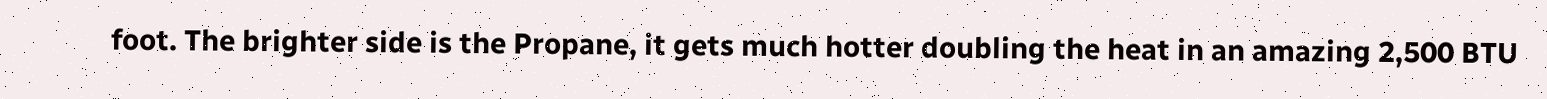foot. The brighter side is the Propane, it gets much hotter doubling the heat in an amazing 2,500 BTU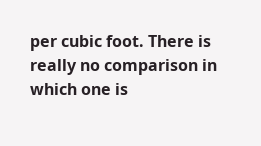per cubic foot. There is really no comparison in which one is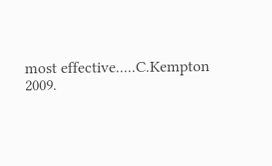most effective.....C.Kempton 2009.